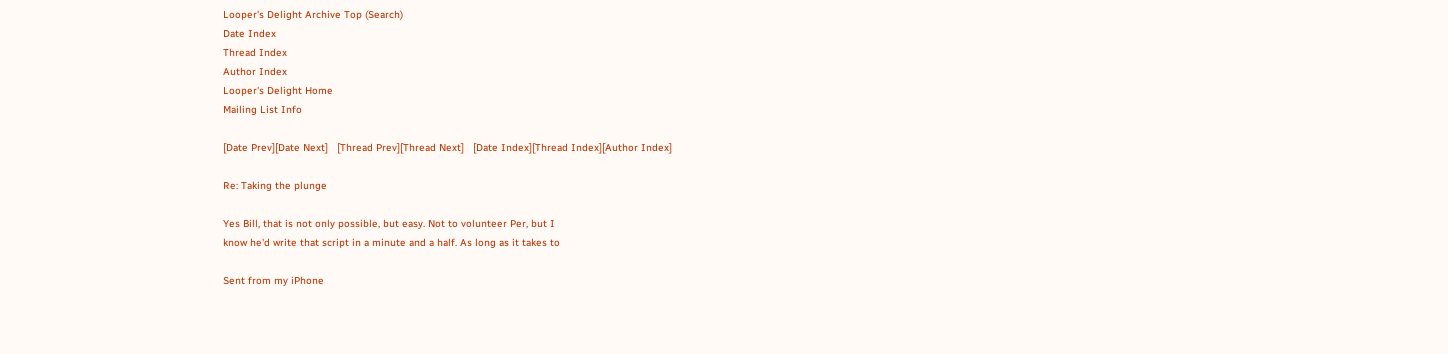Looper's Delight Archive Top (Search)
Date Index
Thread Index
Author Index
Looper's Delight Home
Mailing List Info

[Date Prev][Date Next]   [Thread Prev][Thread Next]   [Date Index][Thread Index][Author Index]

Re: Taking the plunge

Yes Bill, that is not only possible, but easy. Not to volunteer Per, but I
know he'd write that script in a minute and a half. As long as it takes to

Sent from my iPhone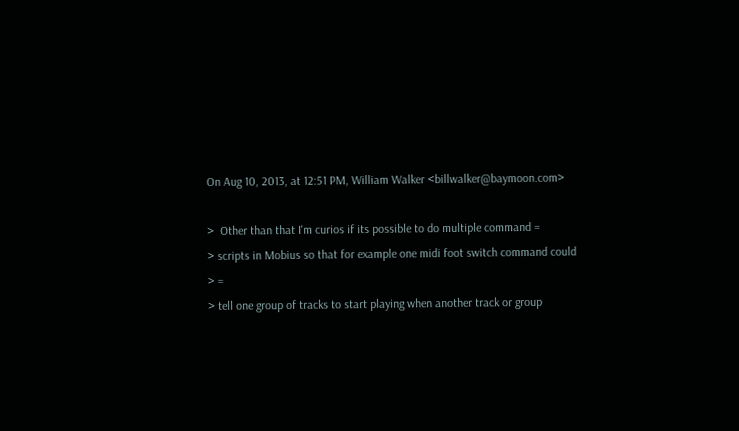On Aug 10, 2013, at 12:51 PM, William Walker <billwalker@baymoon.com>

>  Other than that I'm curios if its possible to do multiple command =
> scripts in Mobius so that for example one midi foot switch command could
> =
> tell one group of tracks to start playing when another track or group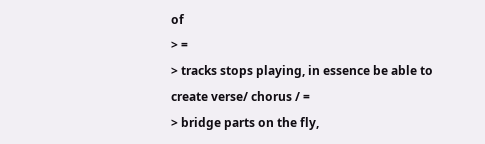of
> =
> tracks stops playing, in essence be able to create verse/ chorus / =
> bridge parts on the fly,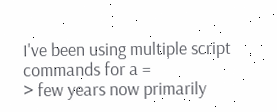I've been using multiple script commands for a =
> few years now primarily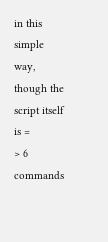in this simple way, though the script itself is =
> 6 commands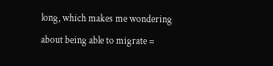long, which makes me wondering about being able to migrate =